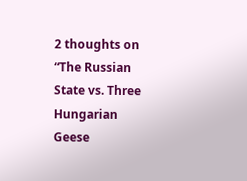2 thoughts on “The Russian State vs. Three Hungarian Geese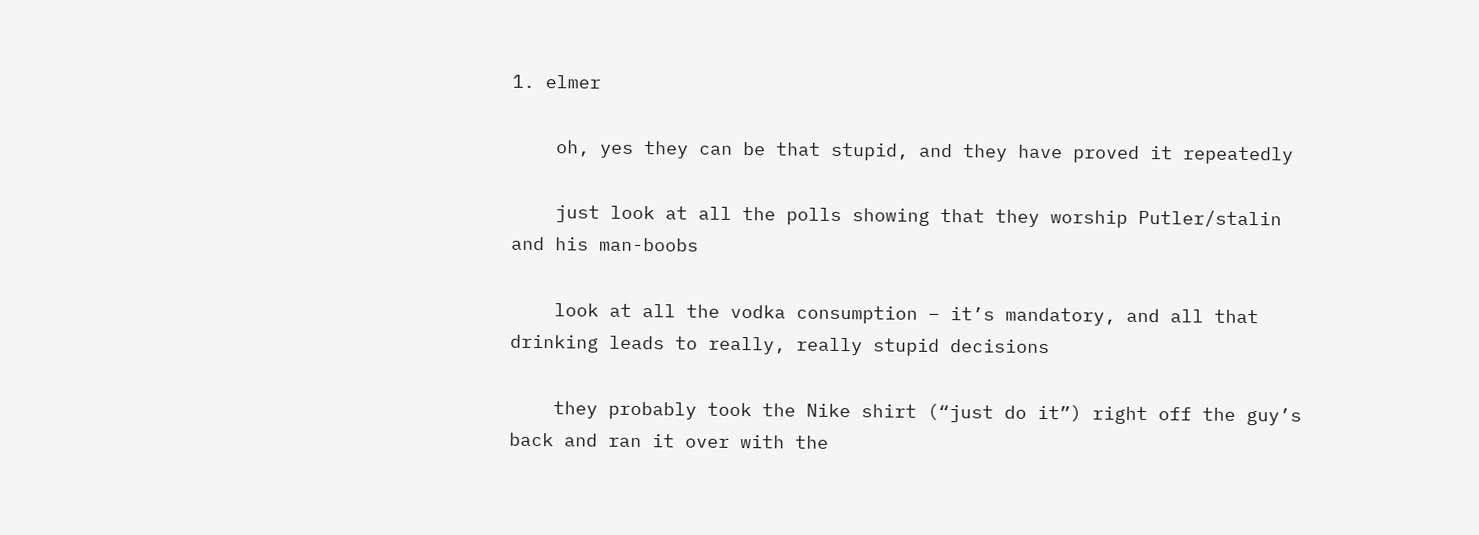1. elmer

    oh, yes they can be that stupid, and they have proved it repeatedly

    just look at all the polls showing that they worship Putler/stalin and his man-boobs

    look at all the vodka consumption – it’s mandatory, and all that drinking leads to really, really stupid decisions

    they probably took the Nike shirt (“just do it”) right off the guy’s back and ran it over with the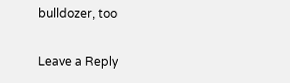bulldozer, too


Leave a Reply